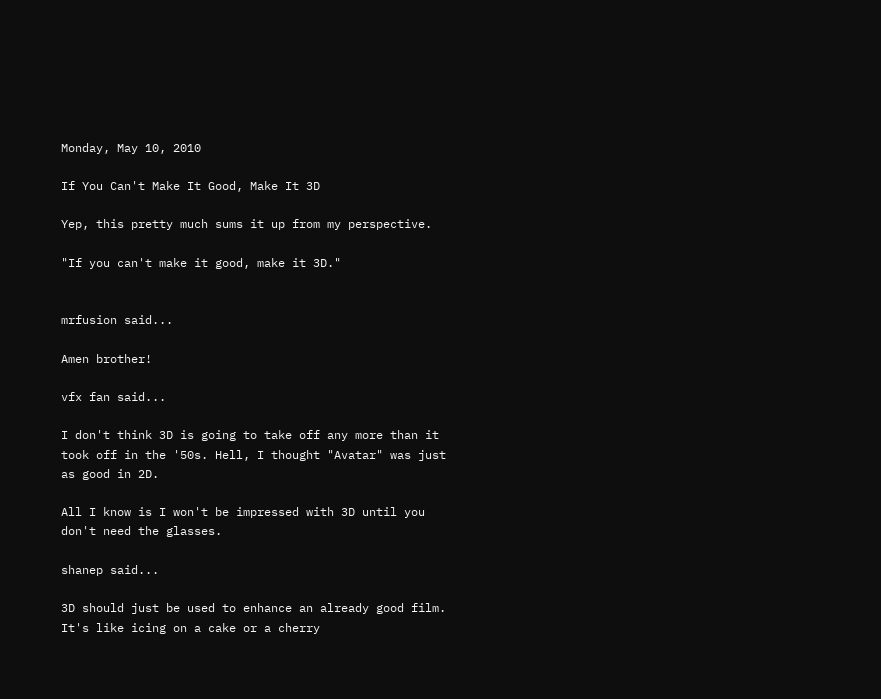Monday, May 10, 2010

If You Can't Make It Good, Make It 3D

Yep, this pretty much sums it up from my perspective.

"If you can't make it good, make it 3D."


mrfusion said...

Amen brother!

vfx fan said...

I don't think 3D is going to take off any more than it took off in the '50s. Hell, I thought "Avatar" was just as good in 2D.

All I know is I won't be impressed with 3D until you don't need the glasses.

shanep said...

3D should just be used to enhance an already good film. It's like icing on a cake or a cherry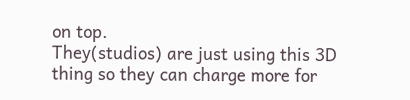on top.
They(studios) are just using this 3D thing so they can charge more for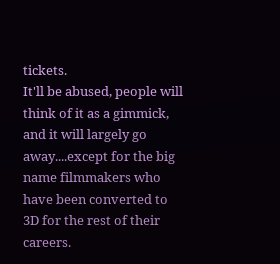tickets.
It'll be abused, people will think of it as a gimmick, and it will largely go away....except for the big name filmmakers who have been converted to 3D for the rest of their careers.